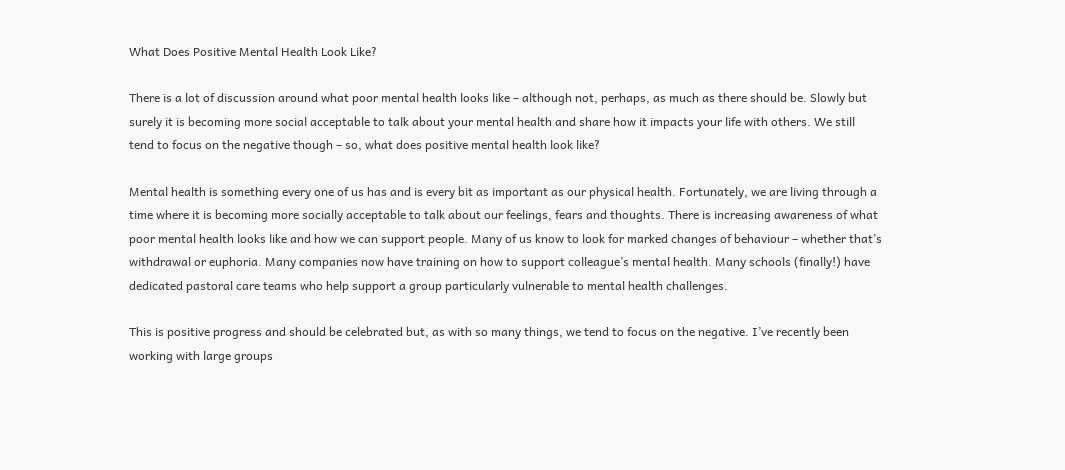What Does Positive Mental Health Look Like?

There is a lot of discussion around what poor mental health looks like – although not, perhaps, as much as there should be. Slowly but surely it is becoming more social acceptable to talk about your mental health and share how it impacts your life with others. We still tend to focus on the negative though – so, what does positive mental health look like?

Mental health is something every one of us has and is every bit as important as our physical health. Fortunately, we are living through a time where it is becoming more socially acceptable to talk about our feelings, fears and thoughts. There is increasing awareness of what poor mental health looks like and how we can support people. Many of us know to look for marked changes of behaviour – whether that’s withdrawal or euphoria. Many companies now have training on how to support colleague’s mental health. Many schools (finally!) have dedicated pastoral care teams who help support a group particularly vulnerable to mental health challenges.

This is positive progress and should be celebrated but, as with so many things, we tend to focus on the negative. I’ve recently been working with large groups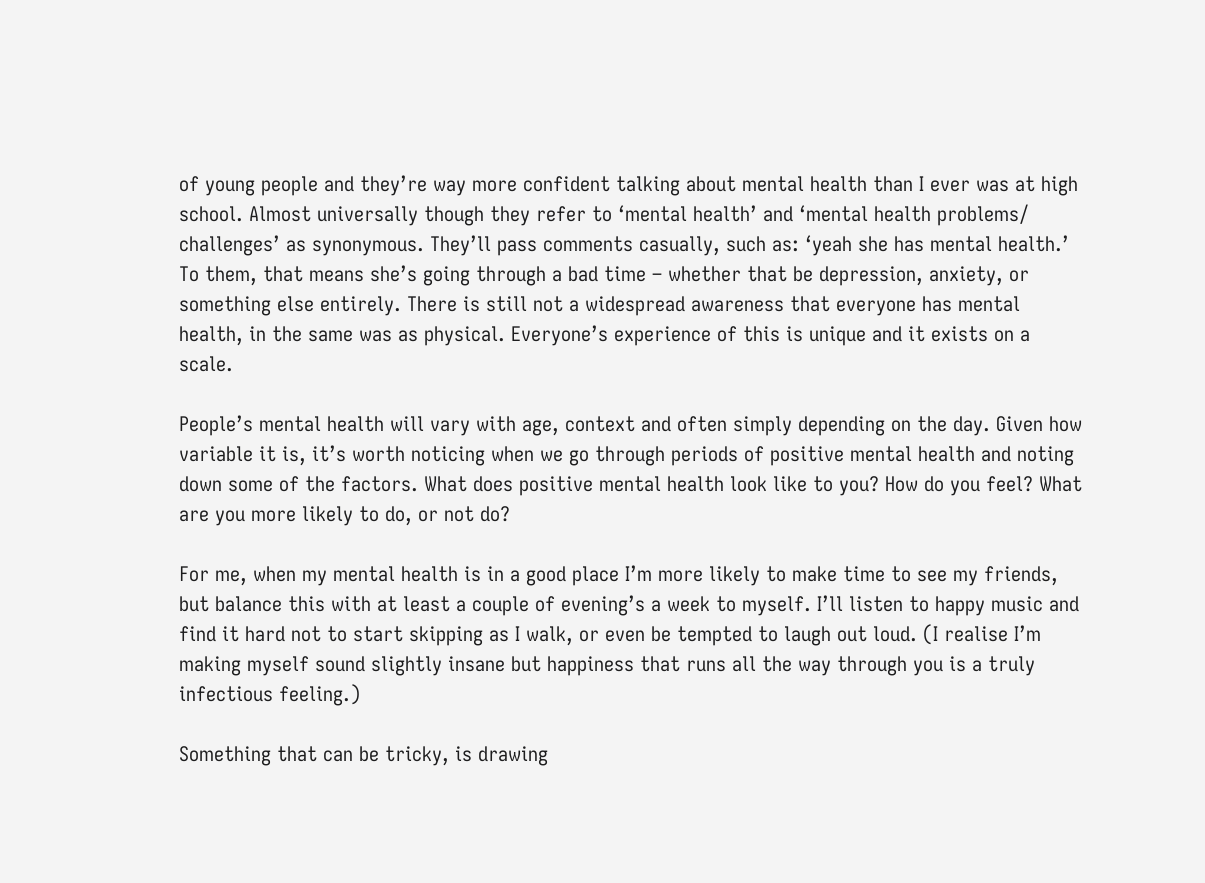of young people and they’re way more confident talking about mental health than I ever was at high school. Almost universally though they refer to ‘mental health’ and ‘mental health problems/ challenges’ as synonymous. They’ll pass comments casually, such as: ‘yeah she has mental health.’ To them, that means she’s going through a bad time – whether that be depression, anxiety, or something else entirely. There is still not a widespread awareness that everyone has mental health, in the same was as physical. Everyone’s experience of this is unique and it exists on a scale.

People’s mental health will vary with age, context and often simply depending on the day. Given how variable it is, it’s worth noticing when we go through periods of positive mental health and noting down some of the factors. What does positive mental health look like to you? How do you feel? What are you more likely to do, or not do?

For me, when my mental health is in a good place I’m more likely to make time to see my friends, but balance this with at least a couple of evening’s a week to myself. I’ll listen to happy music and find it hard not to start skipping as I walk, or even be tempted to laugh out loud. (I realise I’m making myself sound slightly insane but happiness that runs all the way through you is a truly infectious feeling.)

Something that can be tricky, is drawing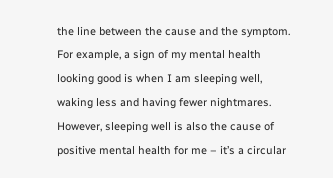the line between the cause and the symptom. For example, a sign of my mental health looking good is when I am sleeping well, waking less and having fewer nightmares. However, sleeping well is also the cause of positive mental health for me – it’s a circular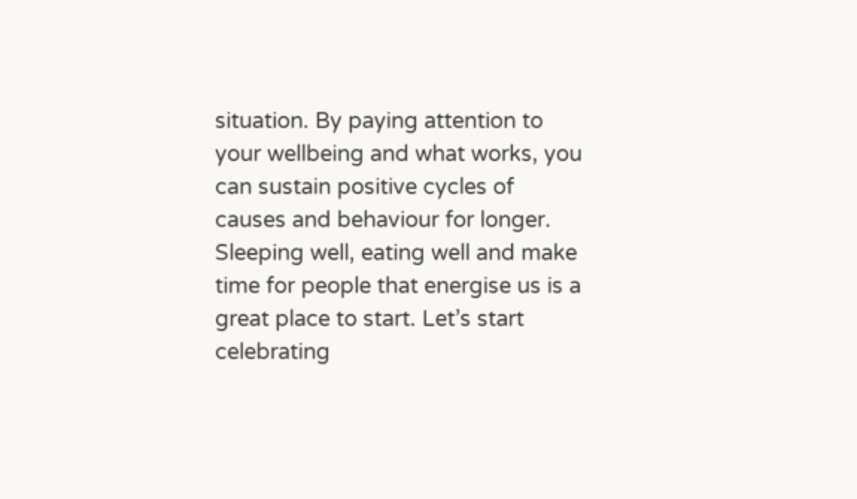situation. By paying attention to your wellbeing and what works, you can sustain positive cycles of causes and behaviour for longer. Sleeping well, eating well and make time for people that energise us is a great place to start. Let’s start celebrating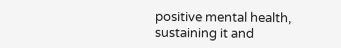positive mental health, sustaining it and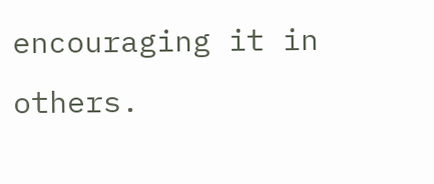encouraging it in others.